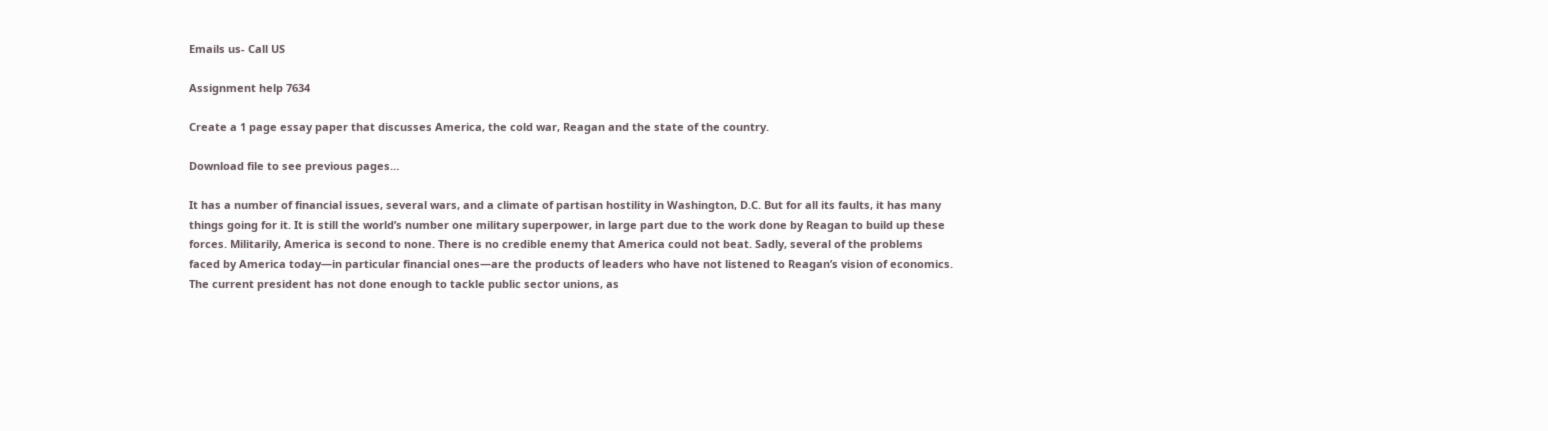Emails us- Call US

Assignment help 7634

Create a 1 page essay paper that discusses America, the cold war, Reagan and the state of the country.

Download file to see previous pages…

It has a number of financial issues, several wars, and a climate of partisan hostility in Washington, D.C. But for all its faults, it has many things going for it. It is still the world’s number one military superpower, in large part due to the work done by Reagan to build up these forces. Militarily, America is second to none. There is no credible enemy that America could not beat. Sadly, several of the problems faced by America today—in particular financial ones—are the products of leaders who have not listened to Reagan’s vision of economics. The current president has not done enough to tackle public sector unions, as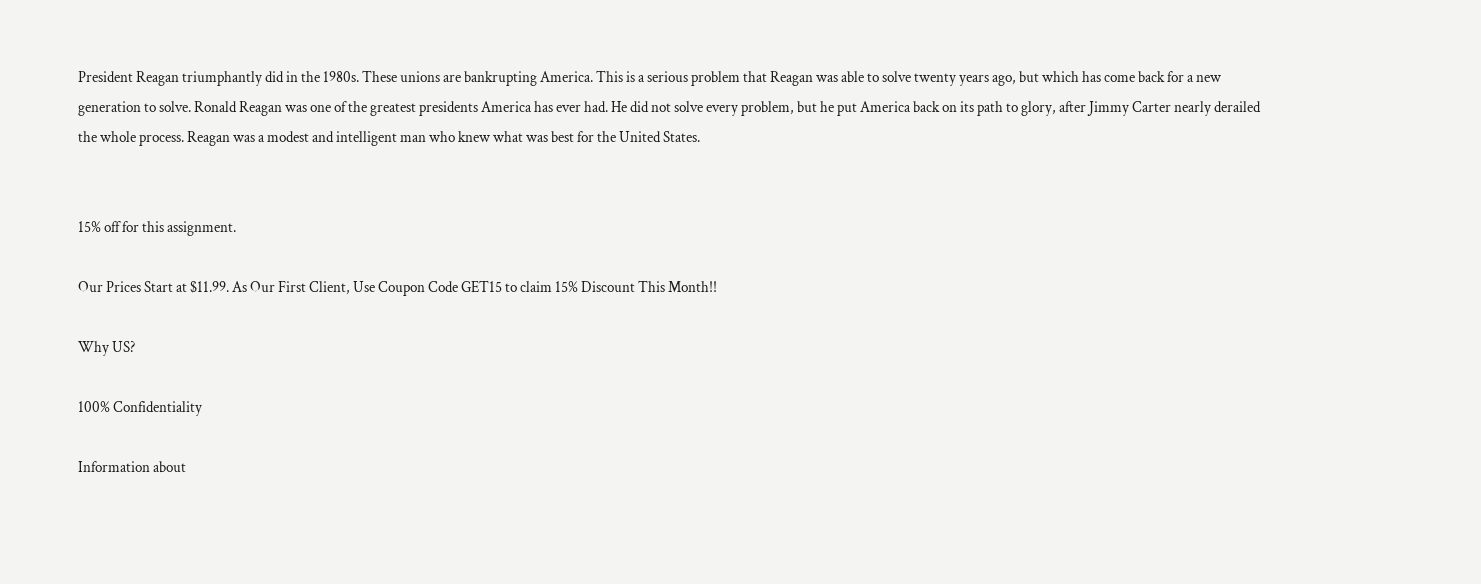President Reagan triumphantly did in the 1980s. These unions are bankrupting America. This is a serious problem that Reagan was able to solve twenty years ago, but which has come back for a new generation to solve. Ronald Reagan was one of the greatest presidents America has ever had. He did not solve every problem, but he put America back on its path to glory, after Jimmy Carter nearly derailed the whole process. Reagan was a modest and intelligent man who knew what was best for the United States.


15% off for this assignment.

Our Prices Start at $11.99. As Our First Client, Use Coupon Code GET15 to claim 15% Discount This Month!!

Why US?

100% Confidentiality

Information about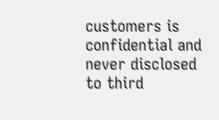customers is confidential and never disclosed to third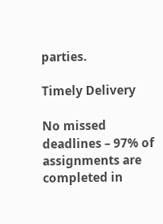parties.

Timely Delivery

No missed deadlines – 97% of assignments are completed in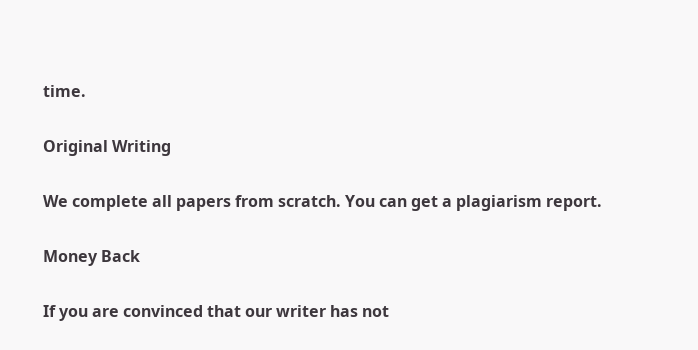time.

Original Writing

We complete all papers from scratch. You can get a plagiarism report.

Money Back

If you are convinced that our writer has not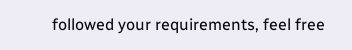followed your requirements, feel free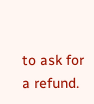to ask for a refund.